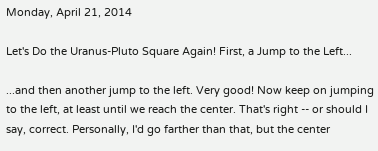Monday, April 21, 2014

Let's Do the Uranus-Pluto Square Again! First, a Jump to the Left...

...and then another jump to the left. Very good! Now keep on jumping to the left, at least until we reach the center. That's right -- or should I say, correct. Personally, I'd go farther than that, but the center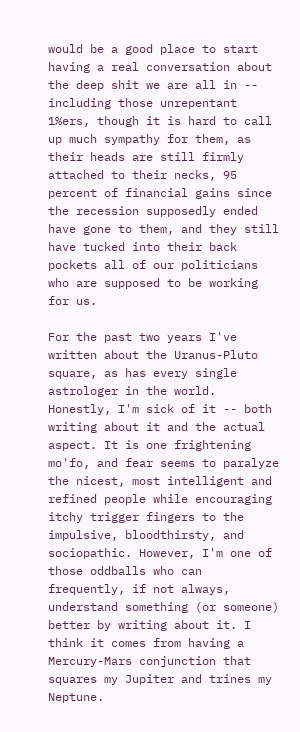would be a good place to start having a real conversation about the deep shit we are all in -- including those unrepentant 1%ers, though it is hard to call up much sympathy for them, as their heads are still firmly attached to their necks, 95 percent of financial gains since the recession supposedly ended have gone to them, and they still have tucked into their back pockets all of our politicians who are supposed to be working for us.

For the past two years I've written about the Uranus-Pluto square, as has every single astrologer in the world. Honestly, I'm sick of it -- both writing about it and the actual aspect. It is one frightening mo'fo, and fear seems to paralyze the nicest, most intelligent and refined people while encouraging itchy trigger fingers to the impulsive, bloodthirsty, and sociopathic. However, I'm one of those oddballs who can frequently, if not always, understand something (or someone) better by writing about it. I think it comes from having a Mercury-Mars conjunction that squares my Jupiter and trines my Neptune.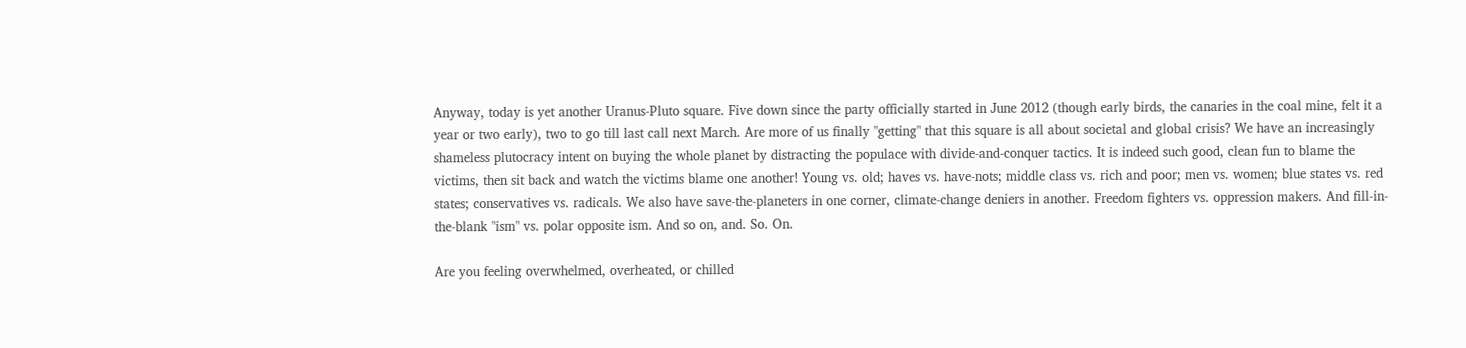Anyway, today is yet another Uranus-Pluto square. Five down since the party officially started in June 2012 (though early birds, the canaries in the coal mine, felt it a year or two early), two to go till last call next March. Are more of us finally "getting" that this square is all about societal and global crisis? We have an increasingly shameless plutocracy intent on buying the whole planet by distracting the populace with divide-and-conquer tactics. It is indeed such good, clean fun to blame the victims, then sit back and watch the victims blame one another! Young vs. old; haves vs. have-nots; middle class vs. rich and poor; men vs. women; blue states vs. red states; conservatives vs. radicals. We also have save-the-planeters in one corner, climate-change deniers in another. Freedom fighters vs. oppression makers. And fill-in-the-blank "ism" vs. polar opposite ism. And so on, and. So. On.

Are you feeling overwhelmed, overheated, or chilled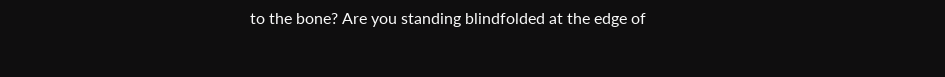to the bone? Are you standing blindfolded at the edge of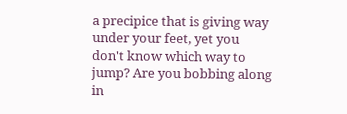a precipice that is giving way under your feet, yet you don't know which way to jump? Are you bobbing along in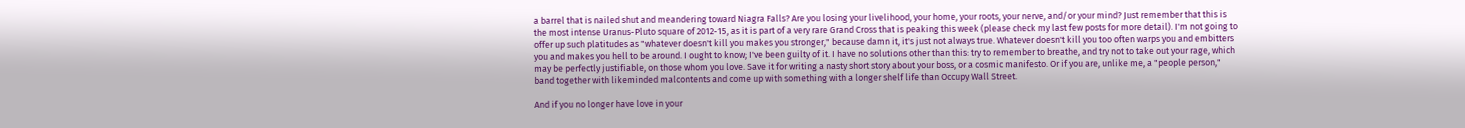a barrel that is nailed shut and meandering toward Niagra Falls? Are you losing your livelihood, your home, your roots, your nerve, and/or your mind? Just remember that this is the most intense Uranus-Pluto square of 2012-15, as it is part of a very rare Grand Cross that is peaking this week (please check my last few posts for more detail). I'm not going to offer up such platitudes as "whatever doesn't kill you makes you stronger," because damn it, it's just not always true. Whatever doesn't kill you too often warps you and embitters you and makes you hell to be around. I ought to know; I've been guilty of it. I have no solutions other than this: try to remember to breathe, and try not to take out your rage, which may be perfectly justifiable, on those whom you love. Save it for writing a nasty short story about your boss, or a cosmic manifesto. Or if you are, unlike me, a "people person," band together with likeminded malcontents and come up with something with a longer shelf life than Occupy Wall Street.

And if you no longer have love in your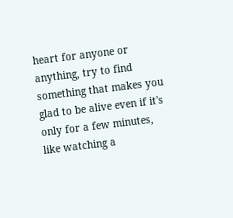heart for anyone or anything, try to find something that makes you glad to be alive even if it's only for a few minutes, like watching a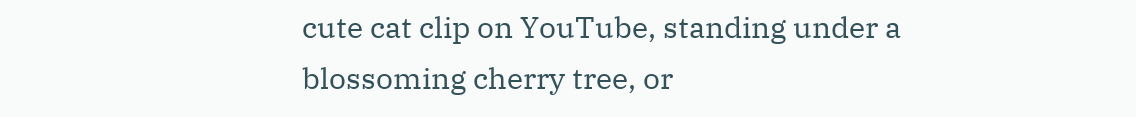cute cat clip on YouTube, standing under a blossoming cherry tree, or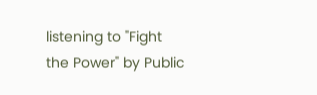listening to "Fight the Power" by Public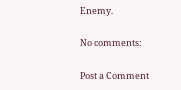Enemy.

No comments:

Post a Comment